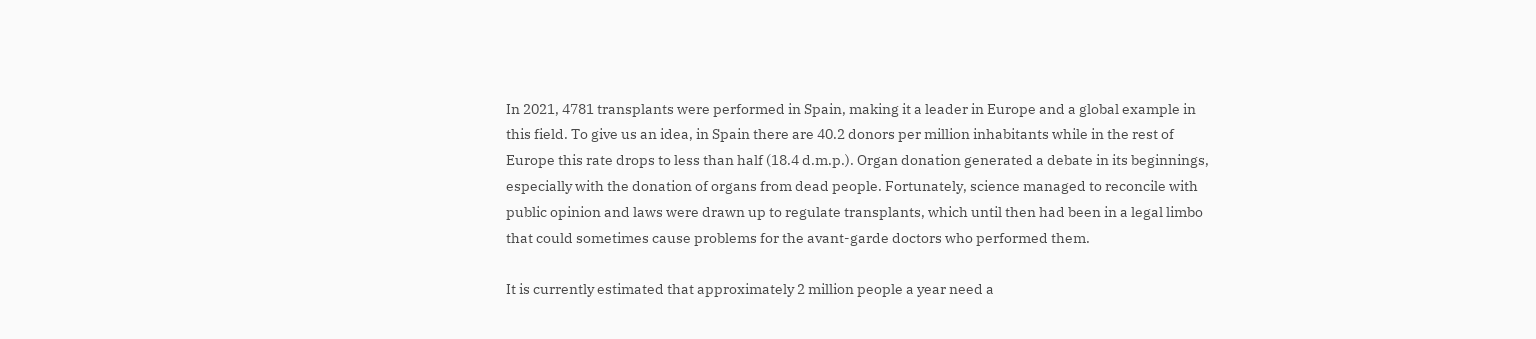In 2021, 4781 transplants were performed in Spain, making it a leader in Europe and a global example in this field. To give us an idea, in Spain there are 40.2 donors per million inhabitants while in the rest of Europe this rate drops to less than half (18.4 d.m.p.). Organ donation generated a debate in its beginnings, especially with the donation of organs from dead people. Fortunately, science managed to reconcile with public opinion and laws were drawn up to regulate transplants, which until then had been in a legal limbo that could sometimes cause problems for the avant-garde doctors who performed them.

It is currently estimated that approximately 2 million people a year need a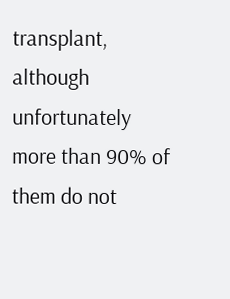transplant, although unfortunately more than 90% of them do not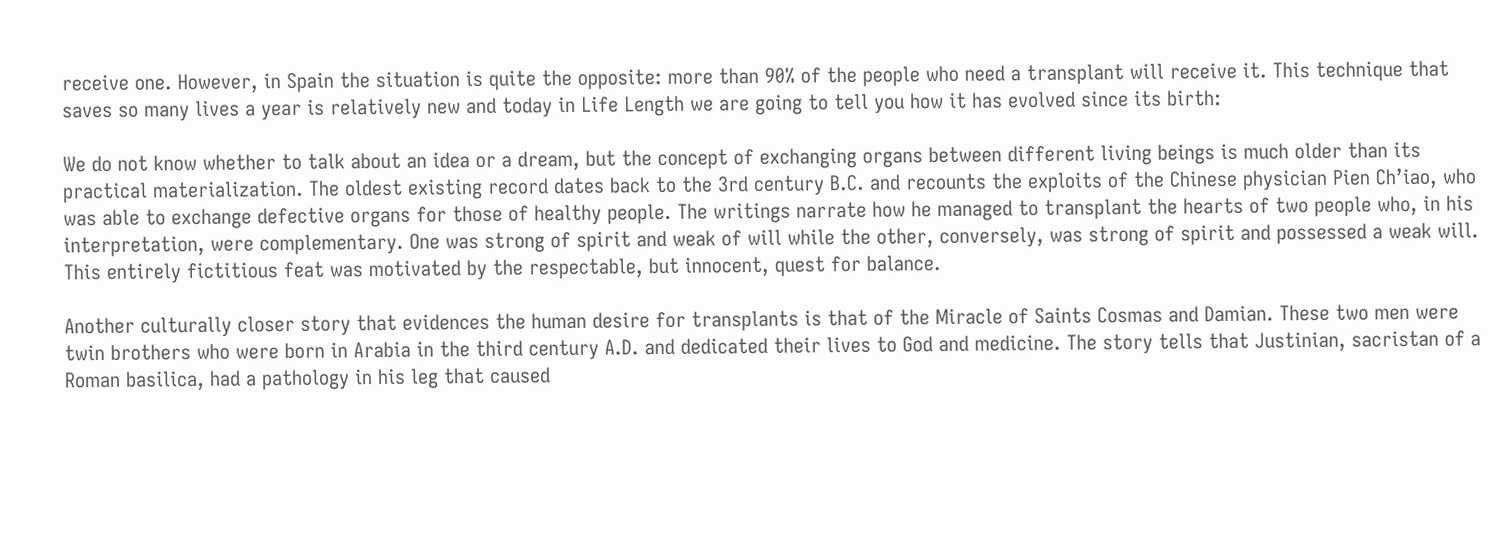receive one. However, in Spain the situation is quite the opposite: more than 90% of the people who need a transplant will receive it. This technique that saves so many lives a year is relatively new and today in Life Length we are going to tell you how it has evolved since its birth:

We do not know whether to talk about an idea or a dream, but the concept of exchanging organs between different living beings is much older than its practical materialization. The oldest existing record dates back to the 3rd century B.C. and recounts the exploits of the Chinese physician Pien Ch’iao, who was able to exchange defective organs for those of healthy people. The writings narrate how he managed to transplant the hearts of two people who, in his interpretation, were complementary. One was strong of spirit and weak of will while the other, conversely, was strong of spirit and possessed a weak will. This entirely fictitious feat was motivated by the respectable, but innocent, quest for balance.

Another culturally closer story that evidences the human desire for transplants is that of the Miracle of Saints Cosmas and Damian. These two men were twin brothers who were born in Arabia in the third century A.D. and dedicated their lives to God and medicine. The story tells that Justinian, sacristan of a Roman basilica, had a pathology in his leg that caused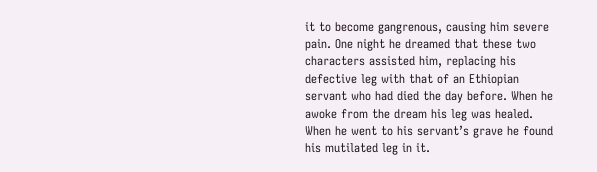it to become gangrenous, causing him severe pain. One night he dreamed that these two characters assisted him, replacing his defective leg with that of an Ethiopian servant who had died the day before. When he awoke from the dream his leg was healed. When he went to his servant’s grave he found his mutilated leg in it.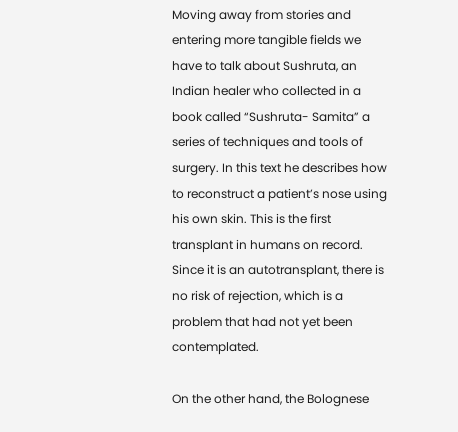Moving away from stories and entering more tangible fields we have to talk about Sushruta, an Indian healer who collected in a book called “Sushruta- Samita” a series of techniques and tools of surgery. In this text he describes how to reconstruct a patient’s nose using his own skin. This is the first transplant in humans on record. Since it is an autotransplant, there is no risk of rejection, which is a problem that had not yet been contemplated.

On the other hand, the Bolognese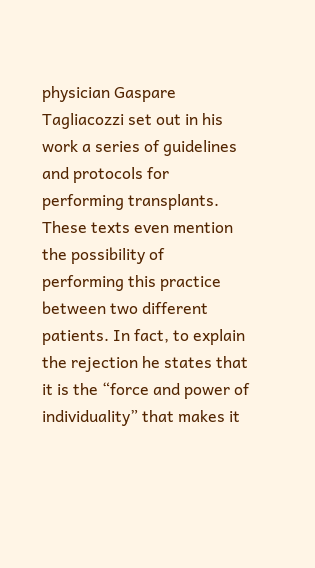physician Gaspare Tagliacozzi set out in his work a series of guidelines and protocols for performing transplants. These texts even mention the possibility of performing this practice between two different patients. In fact, to explain the rejection he states that it is the “force and power of individuality” that makes it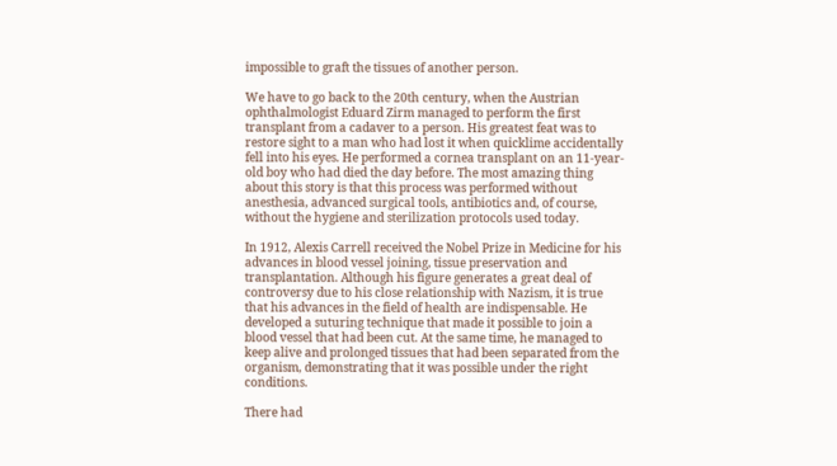impossible to graft the tissues of another person.

We have to go back to the 20th century, when the Austrian ophthalmologist Eduard Zirm managed to perform the first transplant from a cadaver to a person. His greatest feat was to restore sight to a man who had lost it when quicklime accidentally fell into his eyes. He performed a cornea transplant on an 11-year-old boy who had died the day before. The most amazing thing about this story is that this process was performed without anesthesia, advanced surgical tools, antibiotics and, of course, without the hygiene and sterilization protocols used today.

In 1912, Alexis Carrell received the Nobel Prize in Medicine for his advances in blood vessel joining, tissue preservation and transplantation. Although his figure generates a great deal of controversy due to his close relationship with Nazism, it is true that his advances in the field of health are indispensable. He developed a suturing technique that made it possible to join a blood vessel that had been cut. At the same time, he managed to keep alive and prolonged tissues that had been separated from the organism, demonstrating that it was possible under the right conditions.

There had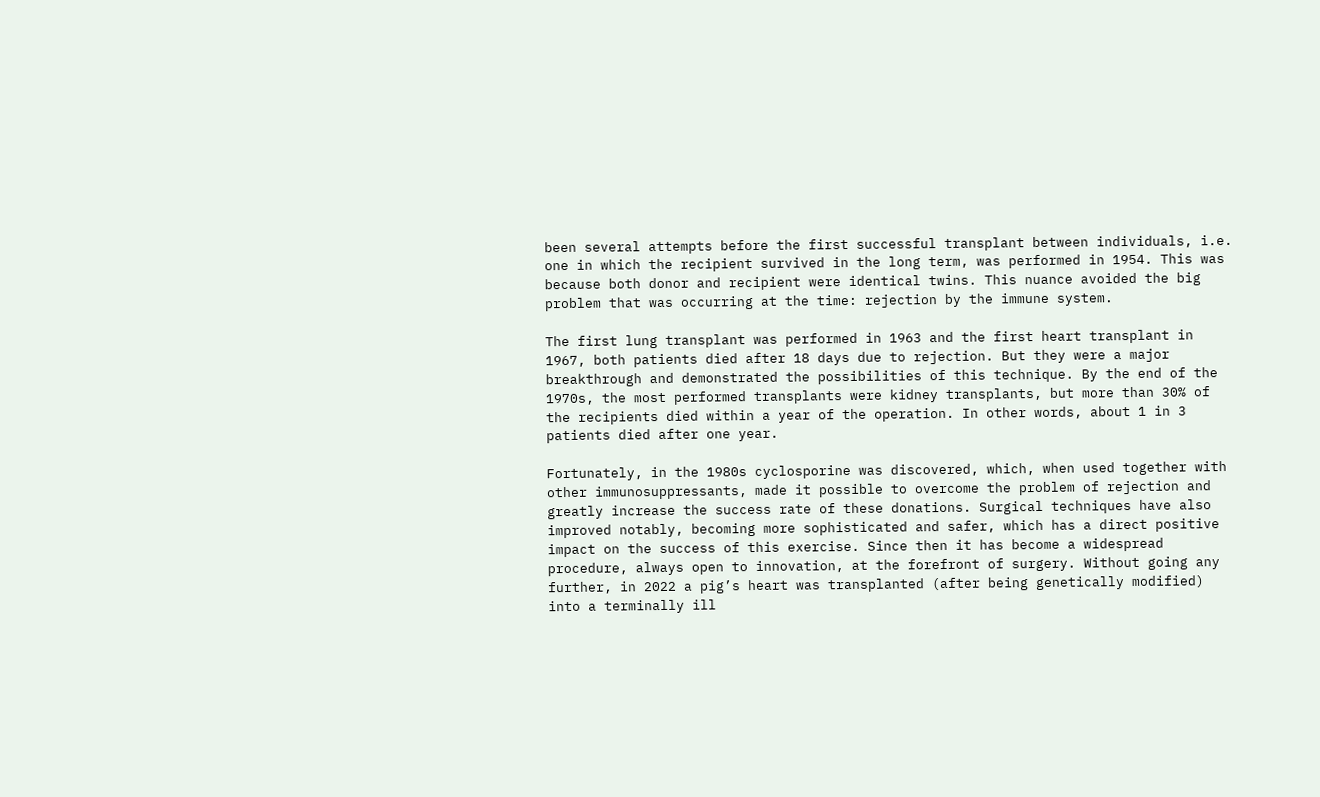been several attempts before the first successful transplant between individuals, i.e. one in which the recipient survived in the long term, was performed in 1954. This was because both donor and recipient were identical twins. This nuance avoided the big problem that was occurring at the time: rejection by the immune system.

The first lung transplant was performed in 1963 and the first heart transplant in 1967, both patients died after 18 days due to rejection. But they were a major breakthrough and demonstrated the possibilities of this technique. By the end of the 1970s, the most performed transplants were kidney transplants, but more than 30% of the recipients died within a year of the operation. In other words, about 1 in 3 patients died after one year.

Fortunately, in the 1980s cyclosporine was discovered, which, when used together with other immunosuppressants, made it possible to overcome the problem of rejection and greatly increase the success rate of these donations. Surgical techniques have also improved notably, becoming more sophisticated and safer, which has a direct positive impact on the success of this exercise. Since then it has become a widespread procedure, always open to innovation, at the forefront of surgery. Without going any further, in 2022 a pig’s heart was transplanted (after being genetically modified) into a terminally ill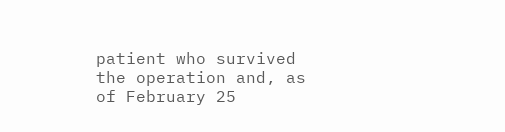patient who survived the operation and, as of February 25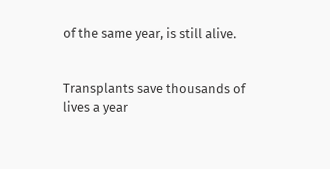of the same year, is still alive.


Transplants save thousands of lives a year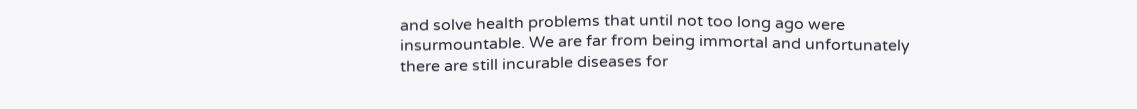and solve health problems that until not too long ago were insurmountable. We are far from being immortal and unfortunately there are still incurable diseases for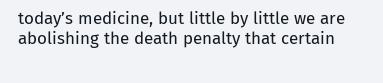today’s medicine, but little by little we are abolishing the death penalty that certain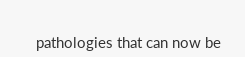pathologies that can now be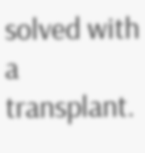solved with a transplant.